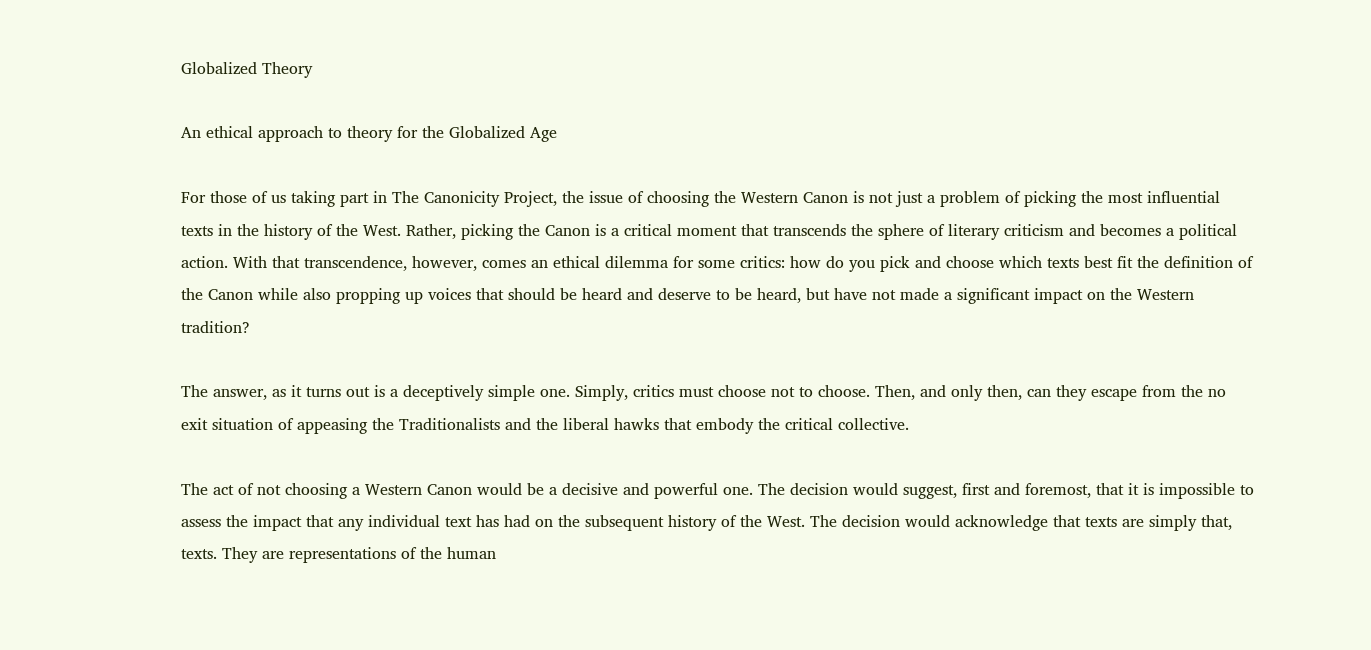Globalized Theory

An ethical approach to theory for the Globalized Age

For those of us taking part in The Canonicity Project, the issue of choosing the Western Canon is not just a problem of picking the most influential texts in the history of the West. Rather, picking the Canon is a critical moment that transcends the sphere of literary criticism and becomes a political action. With that transcendence, however, comes an ethical dilemma for some critics: how do you pick and choose which texts best fit the definition of the Canon while also propping up voices that should be heard and deserve to be heard, but have not made a significant impact on the Western tradition?

The answer, as it turns out is a deceptively simple one. Simply, critics must choose not to choose. Then, and only then, can they escape from the no exit situation of appeasing the Traditionalists and the liberal hawks that embody the critical collective.

The act of not choosing a Western Canon would be a decisive and powerful one. The decision would suggest, first and foremost, that it is impossible to assess the impact that any individual text has had on the subsequent history of the West. The decision would acknowledge that texts are simply that, texts. They are representations of the human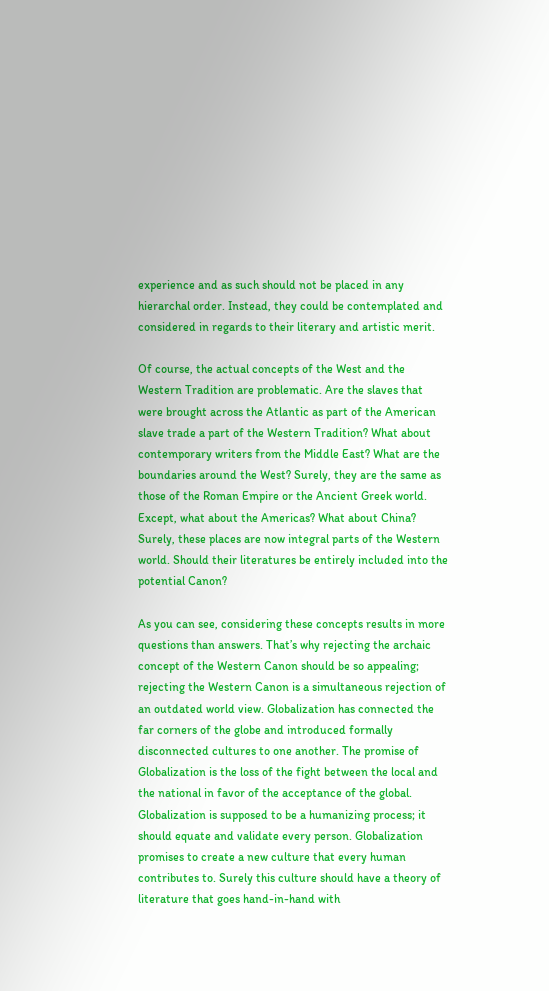experience and as such should not be placed in any hierarchal order. Instead, they could be contemplated and considered in regards to their literary and artistic merit.

Of course, the actual concepts of the West and the Western Tradition are problematic. Are the slaves that were brought across the Atlantic as part of the American slave trade a part of the Western Tradition? What about contemporary writers from the Middle East? What are the boundaries around the West? Surely, they are the same as those of the Roman Empire or the Ancient Greek world. Except, what about the Americas? What about China? Surely, these places are now integral parts of the Western world. Should their literatures be entirely included into the potential Canon?

As you can see, considering these concepts results in more questions than answers. That’s why rejecting the archaic concept of the Western Canon should be so appealing; rejecting the Western Canon is a simultaneous rejection of an outdated world view. Globalization has connected the far corners of the globe and introduced formally disconnected cultures to one another. The promise of Globalization is the loss of the fight between the local and the national in favor of the acceptance of the global. Globalization is supposed to be a humanizing process; it should equate and validate every person. Globalization promises to create a new culture that every human contributes to. Surely this culture should have a theory of literature that goes hand-in-hand with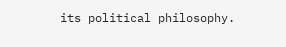its political philosophy.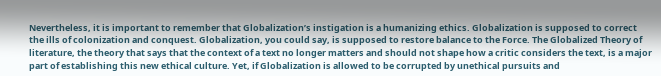Nevertheless, it is important to remember that Globalization’s instigation is a humanizing ethics. Globalization is supposed to correct the ills of colonization and conquest. Globalization, you could say, is supposed to restore balance to the Force. The Globalized Theory of literature, the theory that says that the context of a text no longer matters and should not shape how a critic considers the text, is a major part of establishing this new ethical culture. Yet, if Globalization is allowed to be corrupted by unethical pursuits and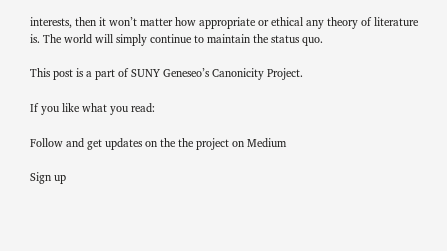interests, then it won’t matter how appropriate or ethical any theory of literature is. The world will simply continue to maintain the status quo.

This post is a part of SUNY Geneseo’s Canonicity Project.

If you like what you read:

Follow and get updates on the the project on Medium

Sign up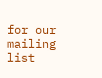for our mailing list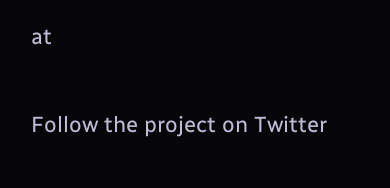at

Follow the project on Twitter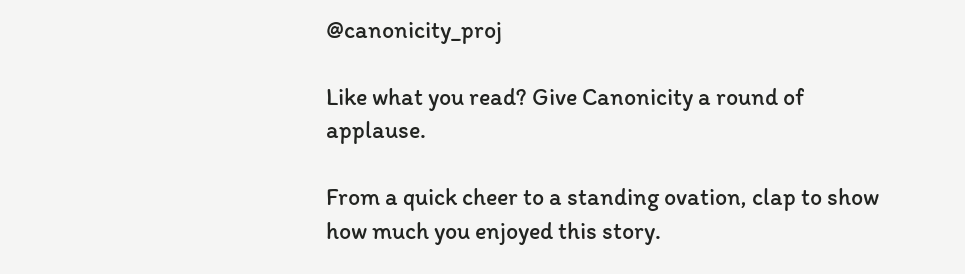@canonicity_proj

Like what you read? Give Canonicity a round of applause.

From a quick cheer to a standing ovation, clap to show how much you enjoyed this story.